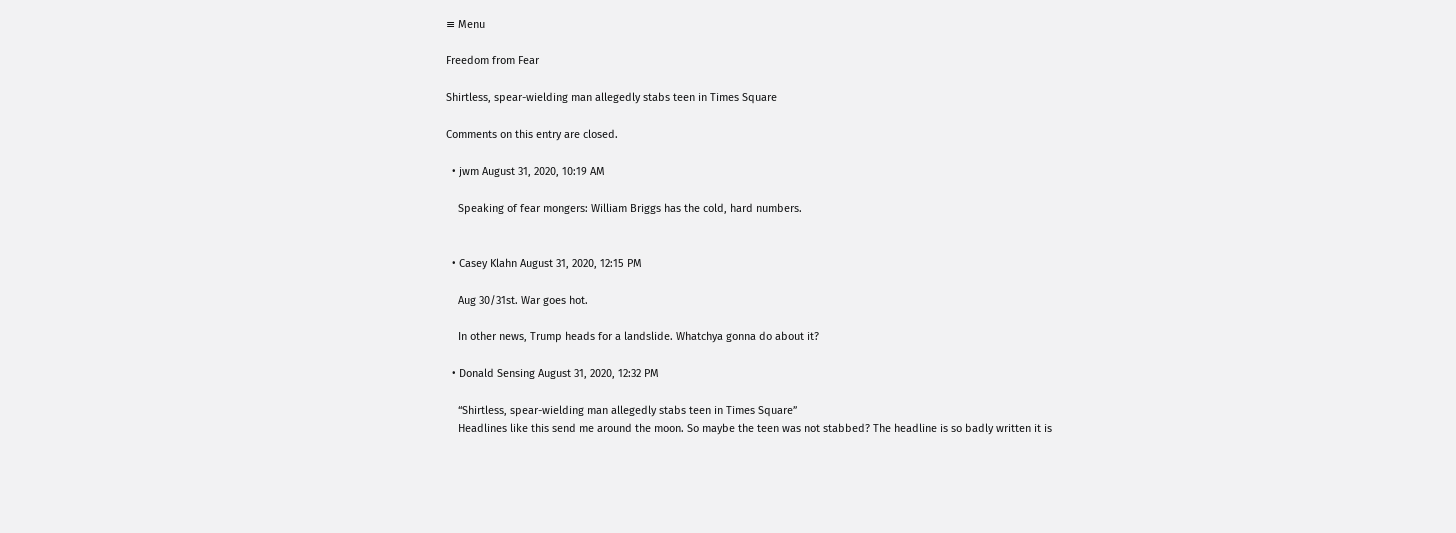≡ Menu

Freedom from Fear

Shirtless, spear-wielding man allegedly stabs teen in Times Square

Comments on this entry are closed.

  • jwm August 31, 2020, 10:19 AM

    Speaking of fear mongers: William Briggs has the cold, hard numbers.


  • Casey Klahn August 31, 2020, 12:15 PM

    Aug 30/31st. War goes hot.

    In other news, Trump heads for a landslide. Whatchya gonna do about it?

  • Donald Sensing August 31, 2020, 12:32 PM

    “Shirtless, spear-wielding man allegedly stabs teen in Times Square”
    Headlines like this send me around the moon. So maybe the teen was not stabbed? The headline is so badly written it is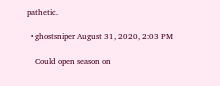pathetic.

  • ghostsniper August 31, 2020, 2:03 PM

    Could open season on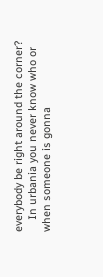everybody be right around the corner?
    In urbania you never know who or when someone is gonna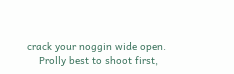crack your noggin wide open.
    Prolly best to shoot first,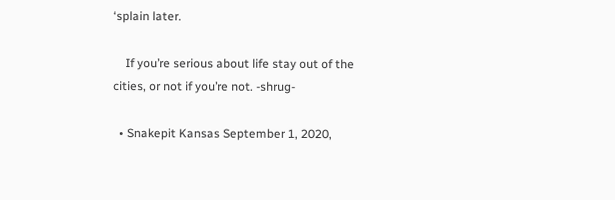‘splain later.

    If you’re serious about life stay out of the cities, or not if you’re not. -shrug-

  • Snakepit Kansas September 1, 2020,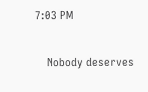7:03 PM

    Nobody deserves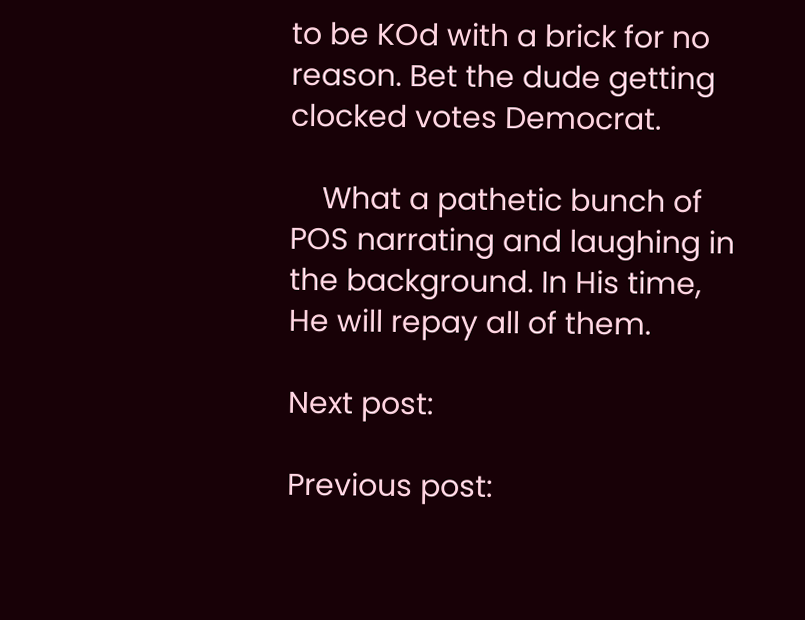to be KOd with a brick for no reason. Bet the dude getting clocked votes Democrat.

    What a pathetic bunch of POS narrating and laughing in the background. In His time, He will repay all of them.

Next post:

Previous post: